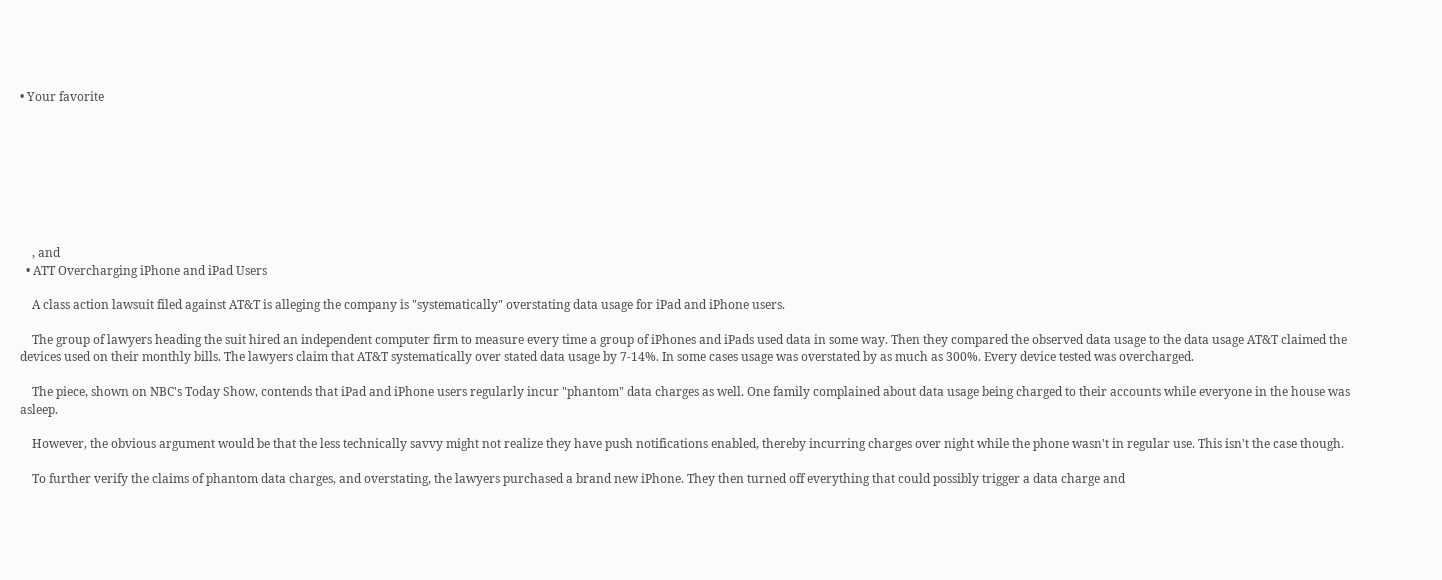• Your favorite








    , and
  • ATT Overcharging iPhone and iPad Users

    A class action lawsuit filed against AT&T is alleging the company is "systematically" overstating data usage for iPad and iPhone users.

    The group of lawyers heading the suit hired an independent computer firm to measure every time a group of iPhones and iPads used data in some way. Then they compared the observed data usage to the data usage AT&T claimed the devices used on their monthly bills. The lawyers claim that AT&T systematically over stated data usage by 7-14%. In some cases usage was overstated by as much as 300%. Every device tested was overcharged.

    The piece, shown on NBC's Today Show, contends that iPad and iPhone users regularly incur "phantom" data charges as well. One family complained about data usage being charged to their accounts while everyone in the house was asleep.

    However, the obvious argument would be that the less technically savvy might not realize they have push notifications enabled, thereby incurring charges over night while the phone wasn't in regular use. This isn't the case though.

    To further verify the claims of phantom data charges, and overstating, the lawyers purchased a brand new iPhone. They then turned off everything that could possibly trigger a data charge and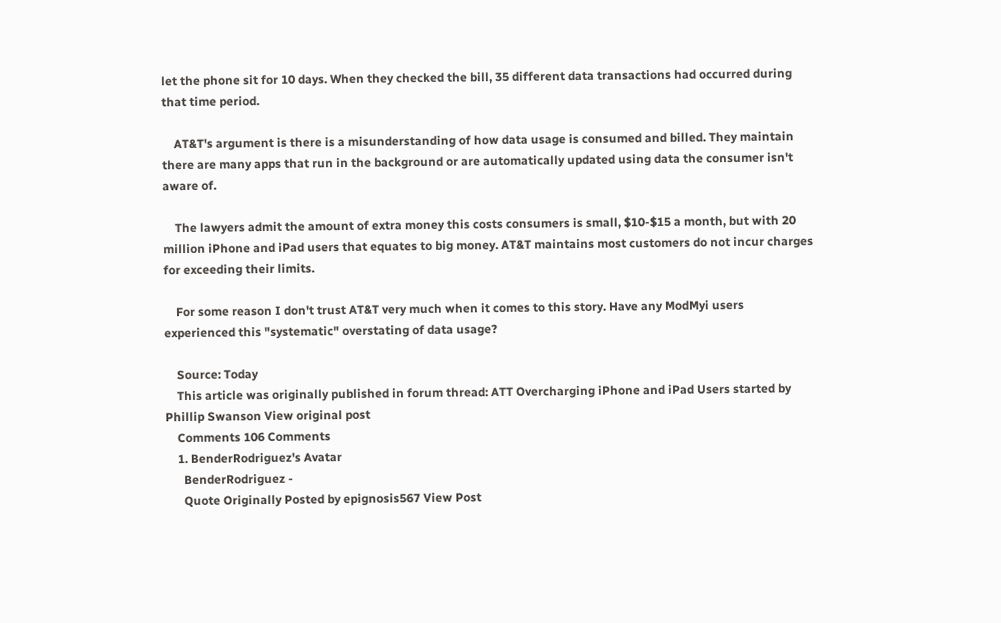let the phone sit for 10 days. When they checked the bill, 35 different data transactions had occurred during that time period.

    AT&T's argument is there is a misunderstanding of how data usage is consumed and billed. They maintain there are many apps that run in the background or are automatically updated using data the consumer isn't aware of.

    The lawyers admit the amount of extra money this costs consumers is small, $10-$15 a month, but with 20 million iPhone and iPad users that equates to big money. AT&T maintains most customers do not incur charges for exceeding their limits.

    For some reason I don't trust AT&T very much when it comes to this story. Have any ModMyi users experienced this "systematic" overstating of data usage?

    Source: Today
    This article was originally published in forum thread: ATT Overcharging iPhone and iPad Users started by Phillip Swanson View original post
    Comments 106 Comments
    1. BenderRodriguez's Avatar
      BenderRodriguez -
      Quote Originally Posted by epignosis567 View Post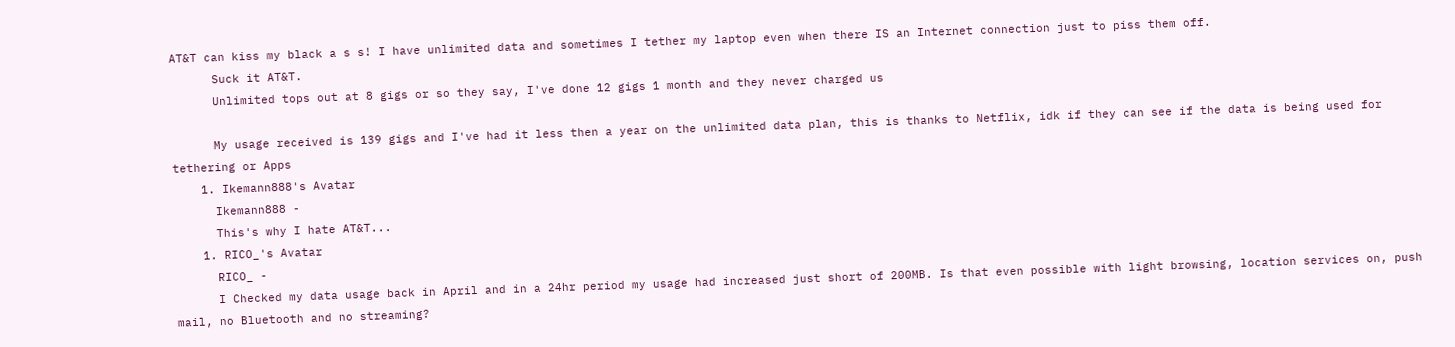AT&T can kiss my black a s s! I have unlimited data and sometimes I tether my laptop even when there IS an Internet connection just to piss them off.
      Suck it AT&T.
      Unlimited tops out at 8 gigs or so they say, I've done 12 gigs 1 month and they never charged us

      My usage received is 139 gigs and I've had it less then a year on the unlimited data plan, this is thanks to Netflix, idk if they can see if the data is being used for tethering or Apps
    1. Ikemann888's Avatar
      Ikemann888 -
      This's why I hate AT&T...
    1. RICO_'s Avatar
      RICO_ -
      I Checked my data usage back in April and in a 24hr period my usage had increased just short of 200MB. Is that even possible with light browsing, location services on, push mail, no Bluetooth and no streaming?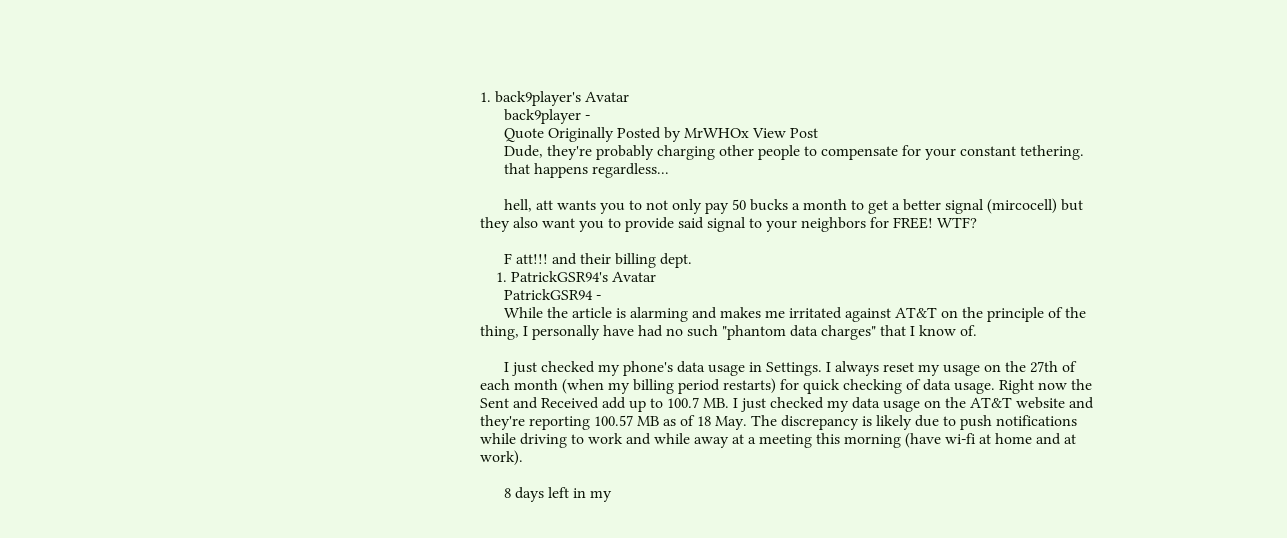1. back9player's Avatar
      back9player -
      Quote Originally Posted by MrWHOx View Post
      Dude, they're probably charging other people to compensate for your constant tethering.
      that happens regardless...

      hell, att wants you to not only pay 50 bucks a month to get a better signal (mircocell) but they also want you to provide said signal to your neighbors for FREE! WTF?

      F att!!! and their billing dept.
    1. PatrickGSR94's Avatar
      PatrickGSR94 -
      While the article is alarming and makes me irritated against AT&T on the principle of the thing, I personally have had no such "phantom data charges" that I know of.

      I just checked my phone's data usage in Settings. I always reset my usage on the 27th of each month (when my billing period restarts) for quick checking of data usage. Right now the Sent and Received add up to 100.7 MB. I just checked my data usage on the AT&T website and they're reporting 100.57 MB as of 18 May. The discrepancy is likely due to push notifications while driving to work and while away at a meeting this morning (have wi-fi at home and at work).

      8 days left in my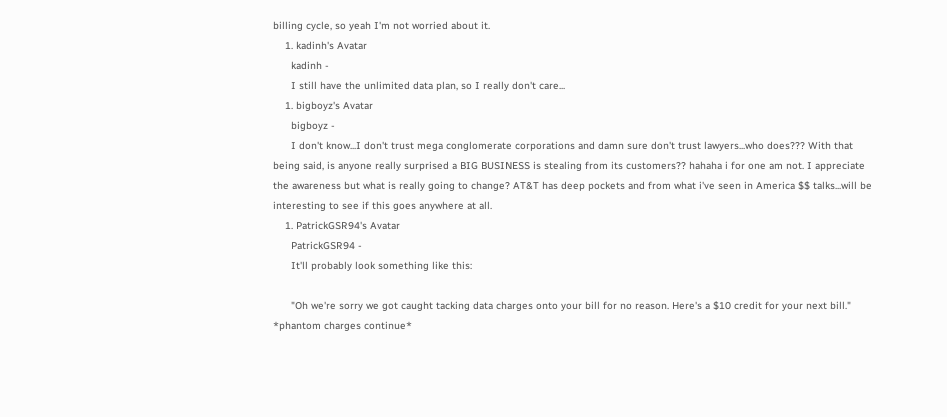billing cycle, so yeah I'm not worried about it.
    1. kadinh's Avatar
      kadinh -
      I still have the unlimited data plan, so I really don't care...
    1. bigboyz's Avatar
      bigboyz -
      I don't know...I don't trust mega conglomerate corporations and damn sure don't trust lawyers...who does??? With that being said, is anyone really surprised a BIG BUSINESS is stealing from its customers?? hahaha i for one am not. I appreciate the awareness but what is really going to change? AT&T has deep pockets and from what i've seen in America $$ talks...will be interesting to see if this goes anywhere at all.
    1. PatrickGSR94's Avatar
      PatrickGSR94 -
      It'll probably look something like this:

      "Oh we're sorry we got caught tacking data charges onto your bill for no reason. Here's a $10 credit for your next bill." *phantom charges continue*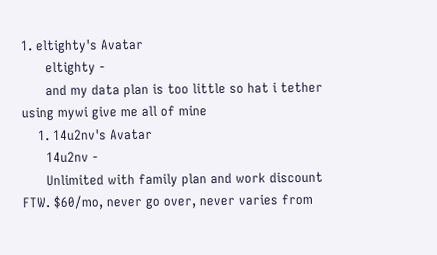1. eltighty's Avatar
      eltighty -
      and my data plan is too little so hat i tether using mywi give me all of mine
    1. 14u2nv's Avatar
      14u2nv -
      Unlimited with family plan and work discount FTW. $60/mo, never go over, never varies from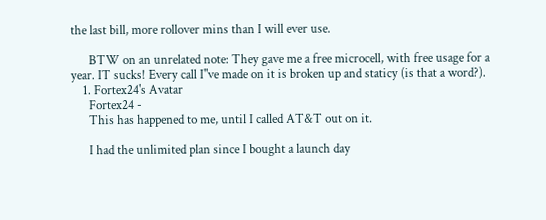the last bill, more rollover mins than I will ever use.

      BTW on an unrelated note: They gave me a free microcell, with free usage for a year. IT sucks! Every call I"ve made on it is broken up and staticy (is that a word?).
    1. Fortex24's Avatar
      Fortex24 -
      This has happened to me, until I called AT&T out on it.

      I had the unlimited plan since I bought a launch day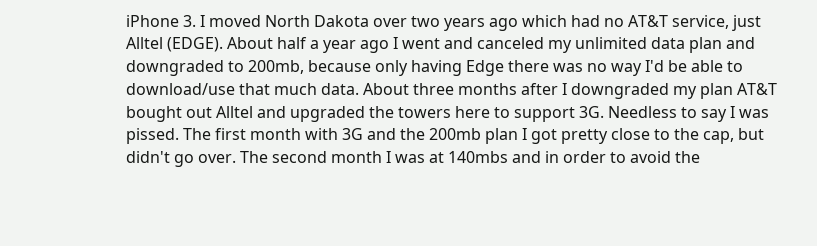iPhone 3. I moved North Dakota over two years ago which had no AT&T service, just Alltel (EDGE). About half a year ago I went and canceled my unlimited data plan and downgraded to 200mb, because only having Edge there was no way I'd be able to download/use that much data. About three months after I downgraded my plan AT&T bought out Alltel and upgraded the towers here to support 3G. Needless to say I was pissed. The first month with 3G and the 200mb plan I got pretty close to the cap, but didn't go over. The second month I was at 140mbs and in order to avoid the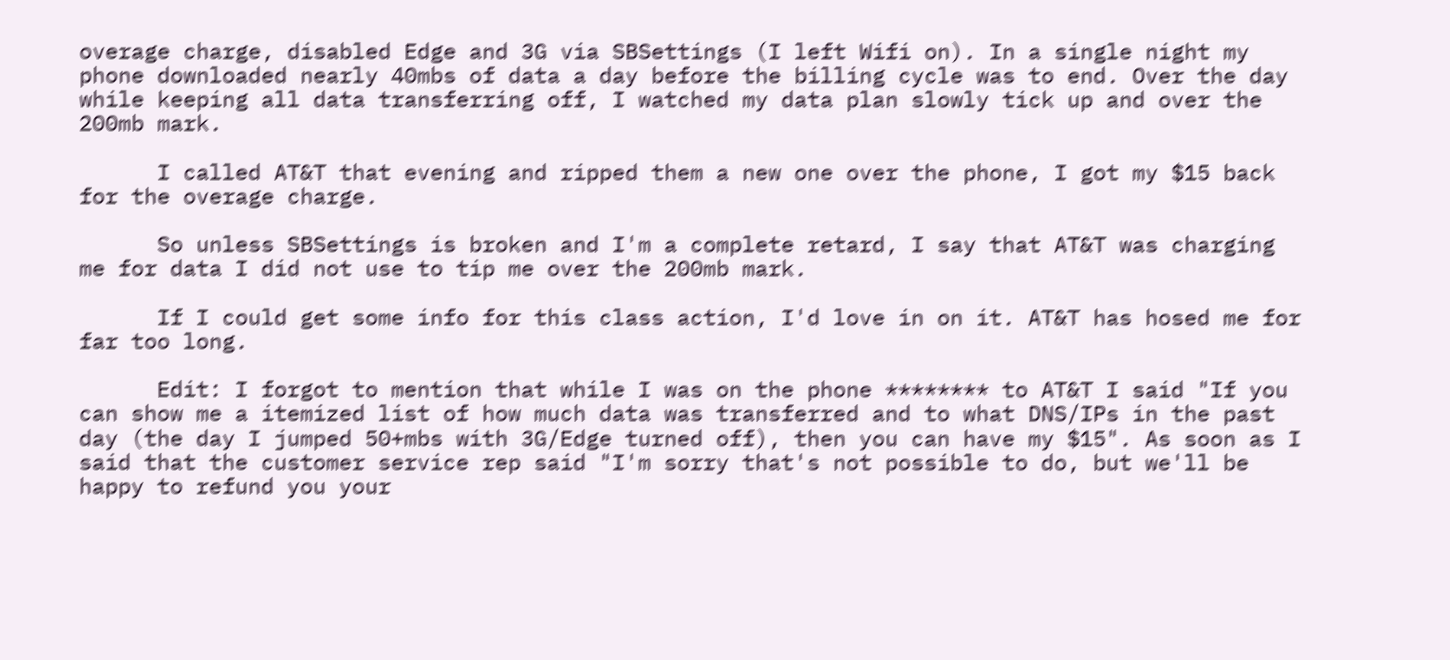overage charge, disabled Edge and 3G via SBSettings (I left Wifi on). In a single night my phone downloaded nearly 40mbs of data a day before the billing cycle was to end. Over the day while keeping all data transferring off, I watched my data plan slowly tick up and over the 200mb mark.

      I called AT&T that evening and ripped them a new one over the phone, I got my $15 back for the overage charge.

      So unless SBSettings is broken and I'm a complete retard, I say that AT&T was charging me for data I did not use to tip me over the 200mb mark.

      If I could get some info for this class action, I'd love in on it. AT&T has hosed me for far too long.

      Edit: I forgot to mention that while I was on the phone ******** to AT&T I said "If you can show me a itemized list of how much data was transferred and to what DNS/IPs in the past day (the day I jumped 50+mbs with 3G/Edge turned off), then you can have my $15". As soon as I said that the customer service rep said "I'm sorry that's not possible to do, but we'll be happy to refund you your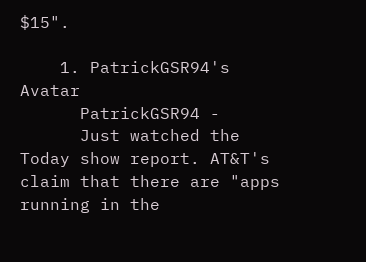$15".

    1. PatrickGSR94's Avatar
      PatrickGSR94 -
      Just watched the Today show report. AT&T's claim that there are "apps running in the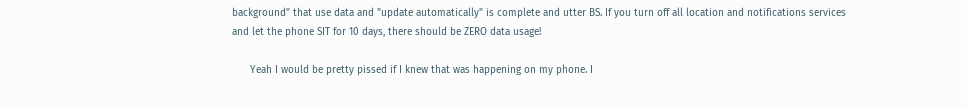background" that use data and "update automatically" is complete and utter BS. If you turn off all location and notifications services and let the phone SIT for 10 days, there should be ZERO data usage!

      Yeah I would be pretty pissed if I knew that was happening on my phone. I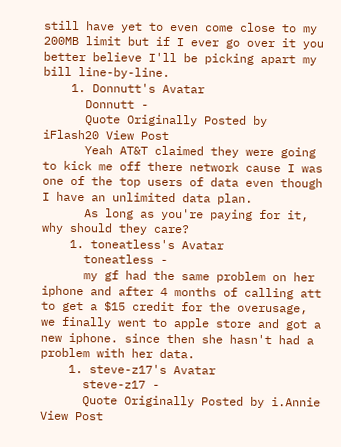still have yet to even come close to my 200MB limit but if I ever go over it you better believe I'll be picking apart my bill line-by-line.
    1. Donnutt's Avatar
      Donnutt -
      Quote Originally Posted by iFlash20 View Post
      Yeah AT&T claimed they were going to kick me off there network cause I was one of the top users of data even though I have an unlimited data plan.
      As long as you're paying for it, why should they care?
    1. toneatless's Avatar
      toneatless -
      my gf had the same problem on her iphone and after 4 months of calling att to get a $15 credit for the overusage, we finally went to apple store and got a new iphone. since then she hasn't had a problem with her data.
    1. steve-z17's Avatar
      steve-z17 -
      Quote Originally Posted by i.Annie View Post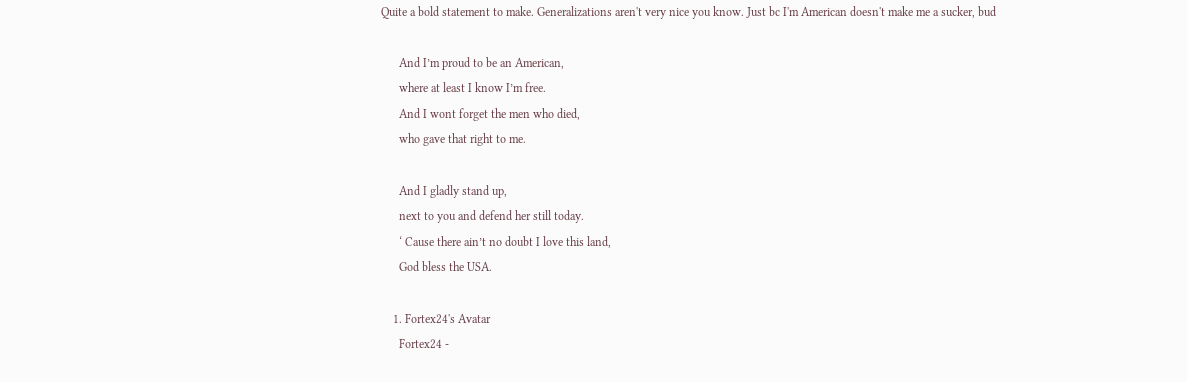Quite a bold statement to make. Generalizations aren't very nice you know. Just bc I'm American doesn't make me a sucker, bud

      And I’m proud to be an American,
      where at least I know I’m free.
      And I wont forget the men who died,
      who gave that right to me.

      And I gladly stand up,
      next to you and defend her still today.
      ‘ Cause there ain’t no doubt I love this land,
      God bless the USA.

    1. Fortex24's Avatar
      Fortex24 -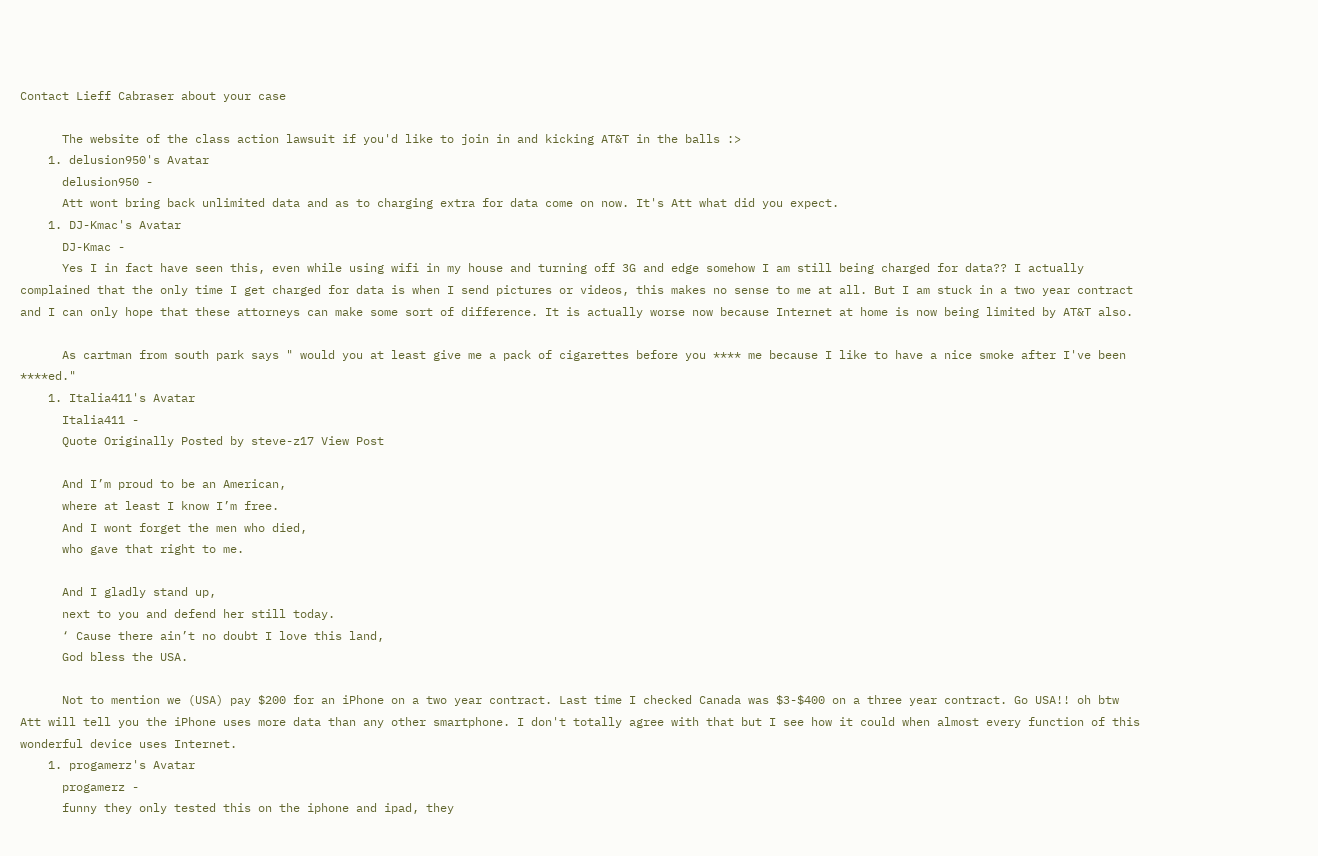Contact Lieff Cabraser about your case

      The website of the class action lawsuit if you'd like to join in and kicking AT&T in the balls :>
    1. delusion950's Avatar
      delusion950 -
      Att wont bring back unlimited data and as to charging extra for data come on now. It's Att what did you expect.
    1. DJ-Kmac's Avatar
      DJ-Kmac -
      Yes I in fact have seen this, even while using wifi in my house and turning off 3G and edge somehow I am still being charged for data?? I actually complained that the only time I get charged for data is when I send pictures or videos, this makes no sense to me at all. But I am stuck in a two year contract and I can only hope that these attorneys can make some sort of difference. It is actually worse now because Internet at home is now being limited by AT&T also.

      As cartman from south park says " would you at least give me a pack of cigarettes before you **** me because I like to have a nice smoke after I've been ****ed."
    1. Italia411's Avatar
      Italia411 -
      Quote Originally Posted by steve-z17 View Post

      And I’m proud to be an American,
      where at least I know I’m free.
      And I wont forget the men who died,
      who gave that right to me.

      And I gladly stand up,
      next to you and defend her still today.
      ‘ Cause there ain’t no doubt I love this land,
      God bless the USA.

      Not to mention we (USA) pay $200 for an iPhone on a two year contract. Last time I checked Canada was $3-$400 on a three year contract. Go USA!! oh btw Att will tell you the iPhone uses more data than any other smartphone. I don't totally agree with that but I see how it could when almost every function of this wonderful device uses Internet.
    1. progamerz's Avatar
      progamerz -
      funny they only tested this on the iphone and ipad, they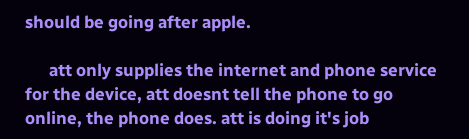should be going after apple.

      att only supplies the internet and phone service for the device, att doesnt tell the phone to go online, the phone does. att is doing it's job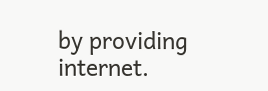by providing internet.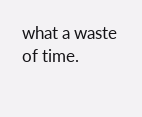what a waste of time.